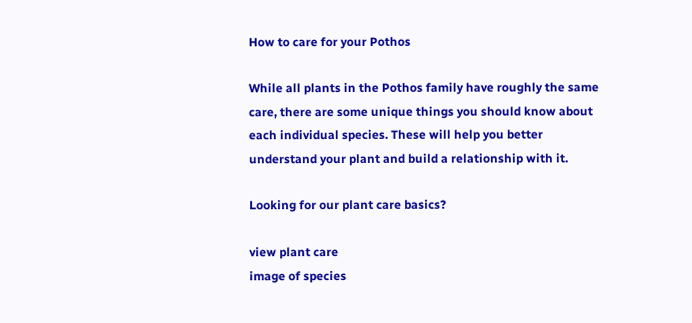How to care for your Pothos

While all plants in the Pothos family have roughly the same care, there are some unique things you should know about each individual species. These will help you better understand your plant and build a relationship with it.

Looking for our plant care basics?

view plant care
image of species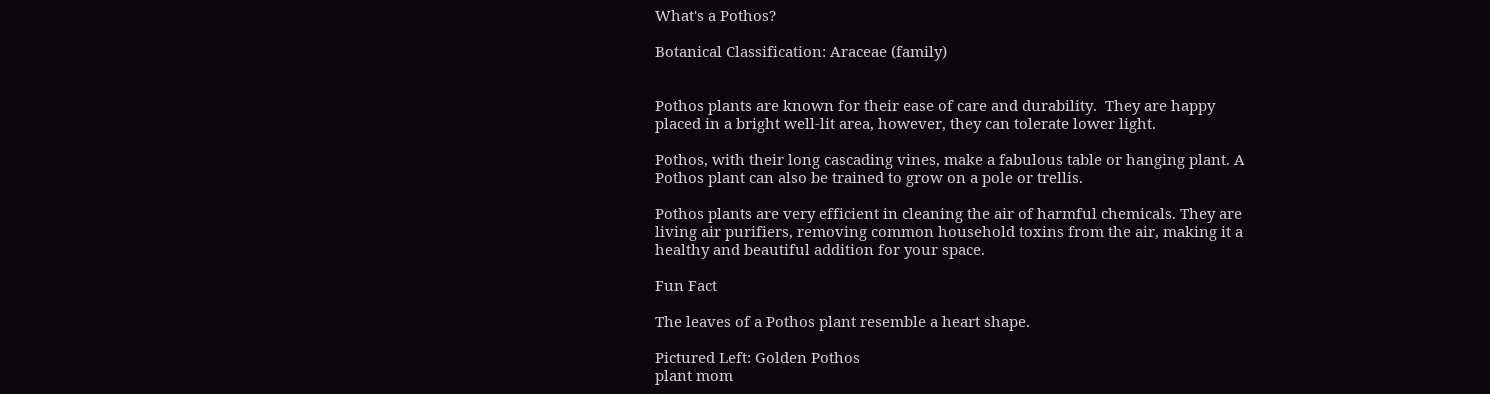What's a Pothos?

Botanical Classification: Araceae (family)


Pothos plants are known for their ease of care and durability.  They are happy placed in a bright well-lit area, however, they can tolerate lower light.

Pothos, with their long cascading vines, make a fabulous table or hanging plant. A Pothos plant can also be trained to grow on a pole or trellis.

Pothos plants are very efficient in cleaning the air of harmful chemicals. They are living air purifiers, removing common household toxins from the air, making it a healthy and beautiful addition for your space.

Fun Fact

The leaves of a Pothos plant resemble a heart shape.

Pictured Left: Golden Pothos
plant mom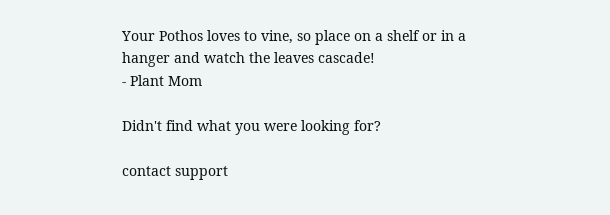Your Pothos loves to vine, so place on a shelf or in a hanger and watch the leaves cascade!
- Plant Mom

Didn't find what you were looking for?

contact support